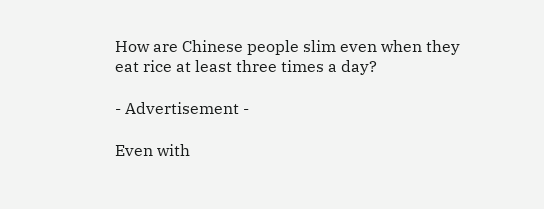How are Chinese people slim even when they eat rice at least three times a day?

- Advertisement -

Even with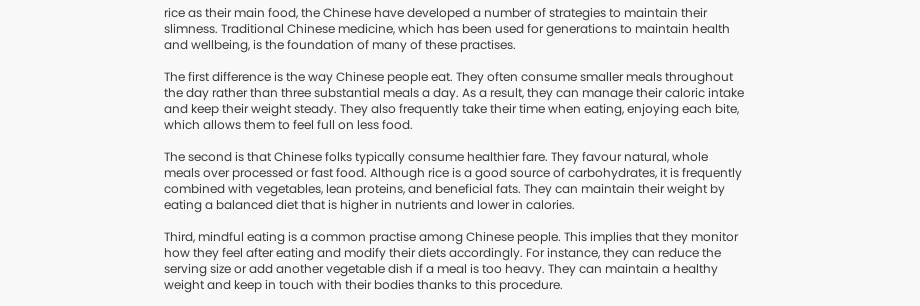rice as their main food, the Chinese have developed a number of strategies to maintain their slimness. Traditional Chinese medicine, which has been used for generations to maintain health and wellbeing, is the foundation of many of these practises.

The first difference is the way Chinese people eat. They often consume smaller meals throughout the day rather than three substantial meals a day. As a result, they can manage their caloric intake and keep their weight steady. They also frequently take their time when eating, enjoying each bite, which allows them to feel full on less food.

The second is that Chinese folks typically consume healthier fare. They favour natural, whole meals over processed or fast food. Although rice is a good source of carbohydrates, it is frequently combined with vegetables, lean proteins, and beneficial fats. They can maintain their weight by eating a balanced diet that is higher in nutrients and lower in calories.

Third, mindful eating is a common practise among Chinese people. This implies that they monitor how they feel after eating and modify their diets accordingly. For instance, they can reduce the serving size or add another vegetable dish if a meal is too heavy. They can maintain a healthy weight and keep in touch with their bodies thanks to this procedure.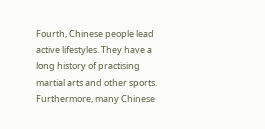Fourth, Chinese people lead active lifestyles. They have a long history of practising martial arts and other sports. Furthermore, many Chinese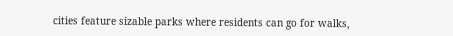cities feature sizable parks where residents can go for walks,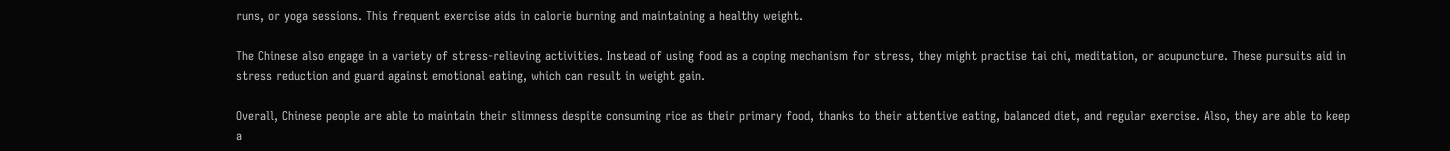runs, or yoga sessions. This frequent exercise aids in calorie burning and maintaining a healthy weight.

The Chinese also engage in a variety of stress-relieving activities. Instead of using food as a coping mechanism for stress, they might practise tai chi, meditation, or acupuncture. These pursuits aid in stress reduction and guard against emotional eating, which can result in weight gain.

Overall, Chinese people are able to maintain their slimness despite consuming rice as their primary food, thanks to their attentive eating, balanced diet, and regular exercise. Also, they are able to keep a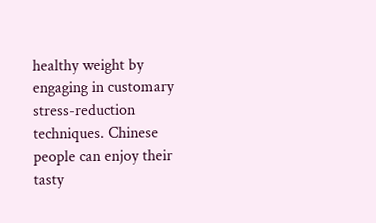healthy weight by engaging in customary stress-reduction techniques. Chinese people can enjoy their tasty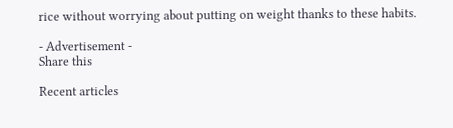rice without worrying about putting on weight thanks to these habits.

- Advertisement -
Share this

Recent articles